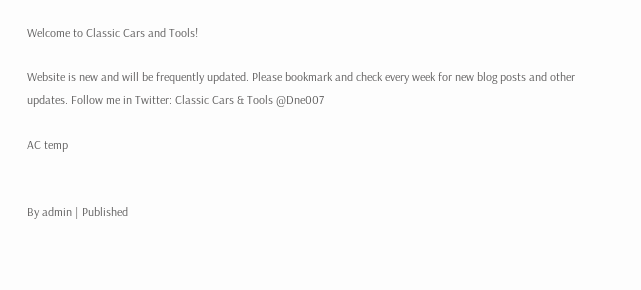Welcome to Classic Cars and Tools!

Website is new and will be frequently updated. Please bookmark and check every week for new blog posts and other updates. Follow me in Twitter: Classic Cars & Tools @Dne007

AC temp


By admin | Published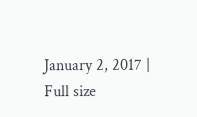January 2, 2017 | Full size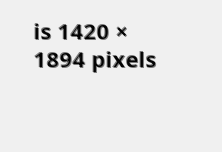is 1420 × 1894 pixels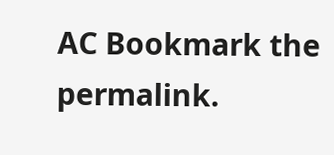AC Bookmark the permalink.